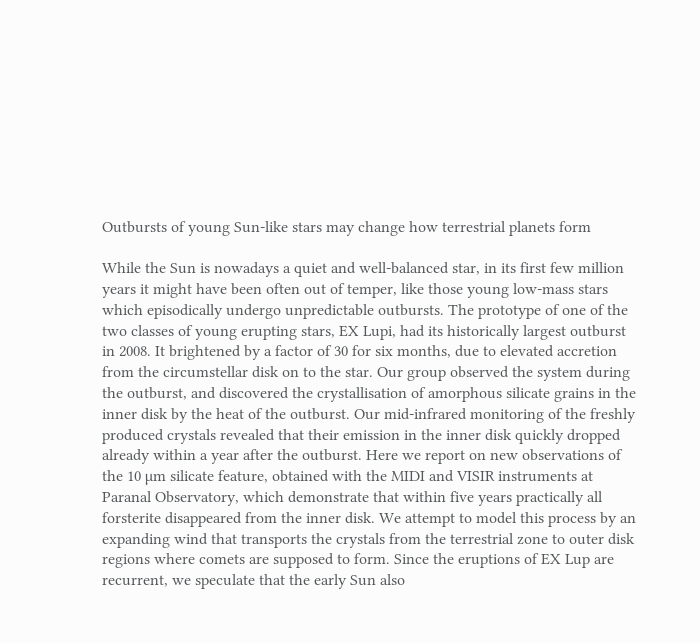Outbursts of young Sun-like stars may change how terrestrial planets form

While the Sun is nowadays a quiet and well-balanced star, in its first few million years it might have been often out of temper, like those young low-mass stars which episodically undergo unpredictable outbursts. The prototype of one of the two classes of young erupting stars, EX Lupi, had its historically largest outburst in 2008. It brightened by a factor of 30 for six months, due to elevated accretion from the circumstellar disk on to the star. Our group observed the system during the outburst, and discovered the crystallisation of amorphous silicate grains in the inner disk by the heat of the outburst. Our mid-infrared monitoring of the freshly produced crystals revealed that their emission in the inner disk quickly dropped already within a year after the outburst. Here we report on new observations of the 10 µm silicate feature, obtained with the MIDI and VISIR instruments at Paranal Observatory, which demonstrate that within five years practically all forsterite disappeared from the inner disk. We attempt to model this process by an expanding wind that transports the crystals from the terrestrial zone to outer disk regions where comets are supposed to form. Since the eruptions of EX Lup are recurrent, we speculate that the early Sun also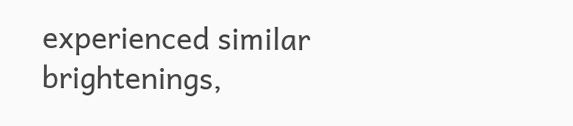experienced similar brightenings,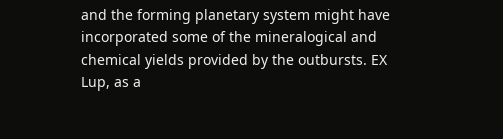and the forming planetary system might have incorporated some of the mineralogical and chemical yields provided by the outbursts. EX Lup, as a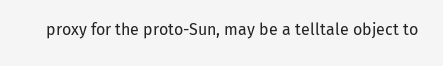proxy for the proto-Sun, may be a telltale object to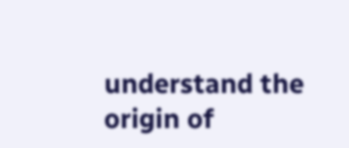understand the origin of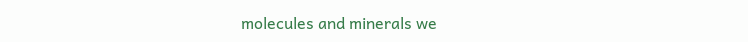molecules and minerals we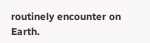routinely encounter on Earth.